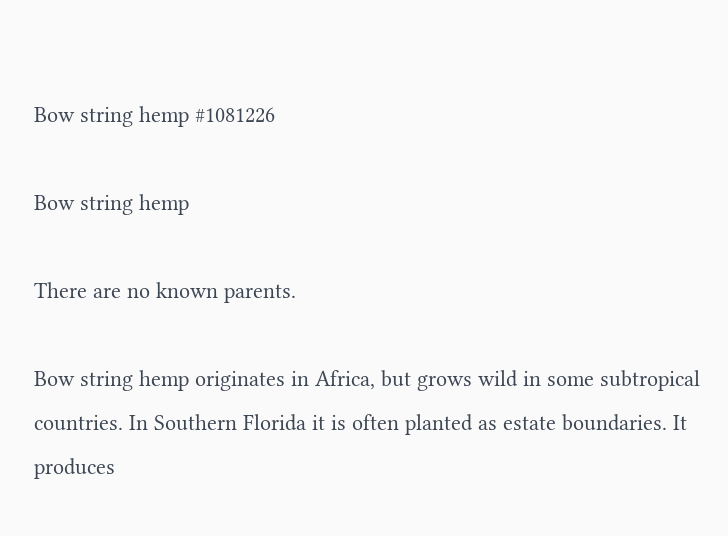Bow string hemp #1081226

Bow string hemp

There are no known parents.

Bow string hemp originates in Africa, but grows wild in some subtropical countries. In Southern Florida it is often planted as estate boundaries. It produces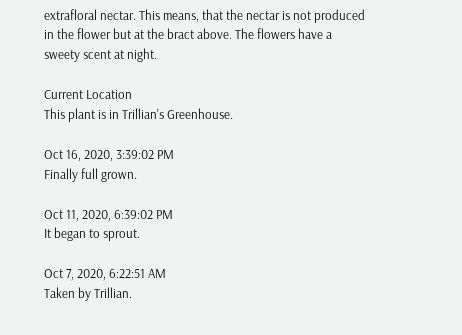extrafloral nectar. This means, that the nectar is not produced in the flower but at the bract above. The flowers have a sweety scent at night.

Current Location
This plant is in Trillian's Greenhouse.

Oct 16, 2020, 3:39:02 PM
Finally full grown.

Oct 11, 2020, 6:39:02 PM
It began to sprout.

Oct 7, 2020, 6:22:51 AM
Taken by Trillian.